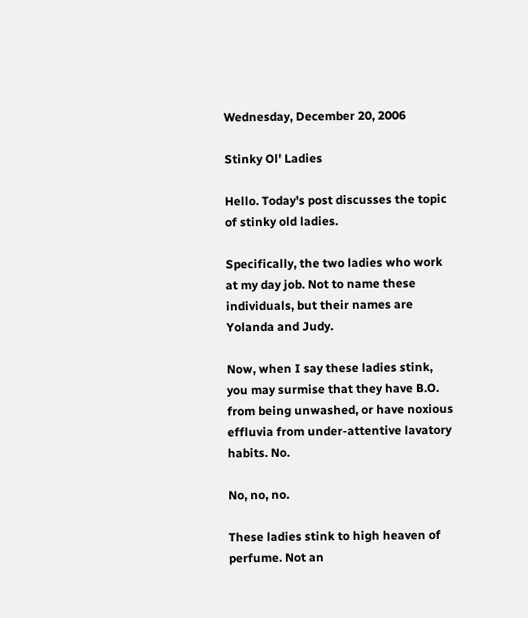Wednesday, December 20, 2006

Stinky Ol' Ladies

Hello. Today's post discusses the topic of stinky old ladies.

Specifically, the two ladies who work at my day job. Not to name these individuals, but their names are Yolanda and Judy.

Now, when I say these ladies stink, you may surmise that they have B.O. from being unwashed, or have noxious effluvia from under-attentive lavatory habits. No.

No, no, no.

These ladies stink to high heaven of perfume. Not an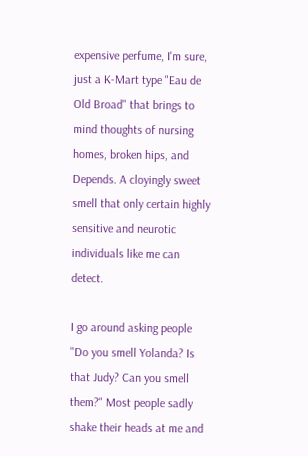expensive perfume, I'm sure, just a K-Mart type "Eau de Old Broad" that brings to mind thoughts of nursing homes, broken hips, and Depends. A cloyingly sweet smell that only certain highly sensitive and neurotic individuals like me can detect.

I go around asking people "Do you smell Yolanda? Is that Judy? Can you smell them?" Most people sadly shake their heads at me and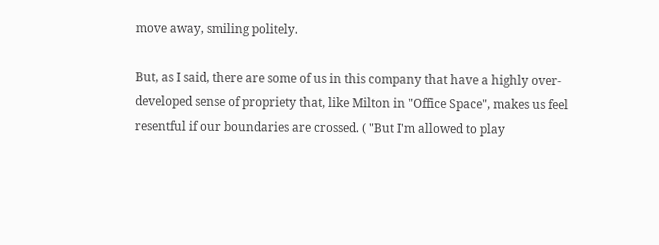move away, smiling politely.

But, as I said, there are some of us in this company that have a highly over-developed sense of propriety that, like Milton in "Office Space", makes us feel resentful if our boundaries are crossed. ( "But I'm allowed to play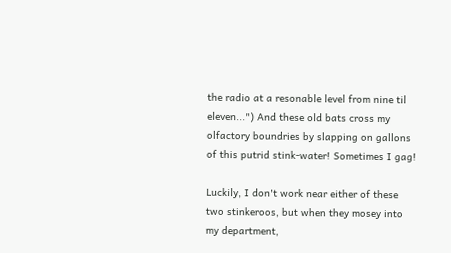the radio at a resonable level from nine til eleven...") And these old bats cross my olfactory boundries by slapping on gallons of this putrid stink-water! Sometimes I gag!

Luckily, I don't work near either of these two stinkeroos, but when they mosey into my department,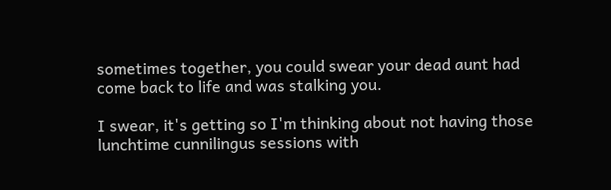sometimes together, you could swear your dead aunt had come back to life and was stalking you.

I swear, it's getting so I'm thinking about not having those lunchtime cunnilingus sessions with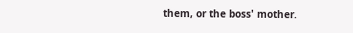them, or the boss' mother.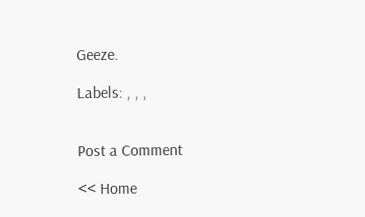Geeze.

Labels: , , ,


Post a Comment

<< Home